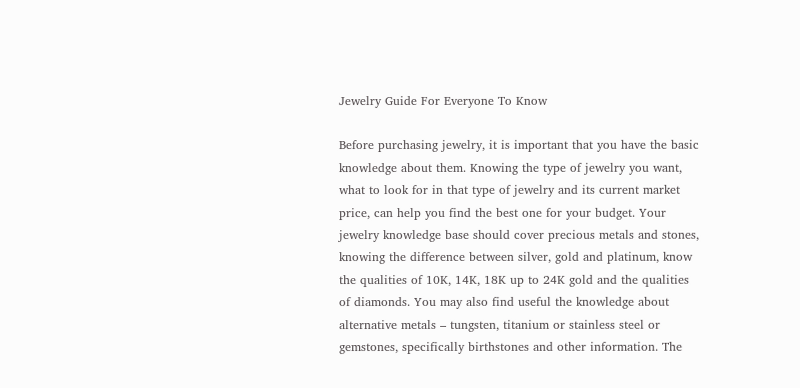Jewelry Guide For Everyone To Know

Before purchasing jewelry, it is important that you have the basic knowledge about them. Knowing the type of jewelry you want, what to look for in that type of jewelry and its current market price, can help you find the best one for your budget. Your jewelry knowledge base should cover precious metals and stones, knowing the difference between silver, gold and platinum, know the qualities of 10K, 14K, 18K up to 24K gold and the qualities of diamonds. You may also find useful the knowledge about alternative metals – tungsten, titanium or stainless steel or gemstones, specifically birthstones and other information. The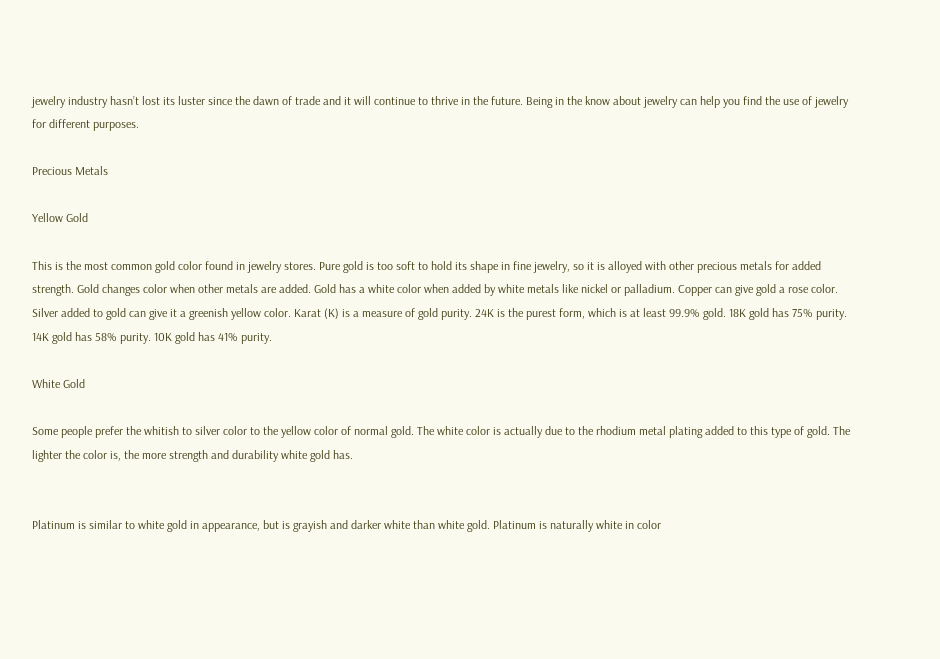jewelry industry hasn’t lost its luster since the dawn of trade and it will continue to thrive in the future. Being in the know about jewelry can help you find the use of jewelry for different purposes.

Precious Metals

Yellow Gold

This is the most common gold color found in jewelry stores. Pure gold is too soft to hold its shape in fine jewelry, so it is alloyed with other precious metals for added strength. Gold changes color when other metals are added. Gold has a white color when added by white metals like nickel or palladium. Copper can give gold a rose color. Silver added to gold can give it a greenish yellow color. Karat (K) is a measure of gold purity. 24K is the purest form, which is at least 99.9% gold. 18K gold has 75% purity. 14K gold has 58% purity. 10K gold has 41% purity.

White Gold

Some people prefer the whitish to silver color to the yellow color of normal gold. The white color is actually due to the rhodium metal plating added to this type of gold. The lighter the color is, the more strength and durability white gold has.


Platinum is similar to white gold in appearance, but is grayish and darker white than white gold. Platinum is naturally white in color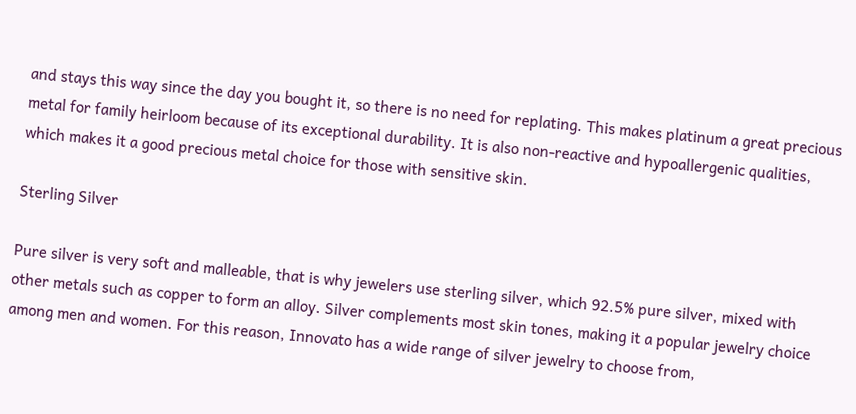and stays this way since the day you bought it, so there is no need for replating. This makes platinum a great precious metal for family heirloom because of its exceptional durability. It is also non-reactive and hypoallergenic qualities, which makes it a good precious metal choice for those with sensitive skin.

Sterling Silver

Pure silver is very soft and malleable, that is why jewelers use sterling silver, which 92.5% pure silver, mixed with other metals such as copper to form an alloy. Silver complements most skin tones, making it a popular jewelry choice among men and women. For this reason, Innovato has a wide range of silver jewelry to choose from,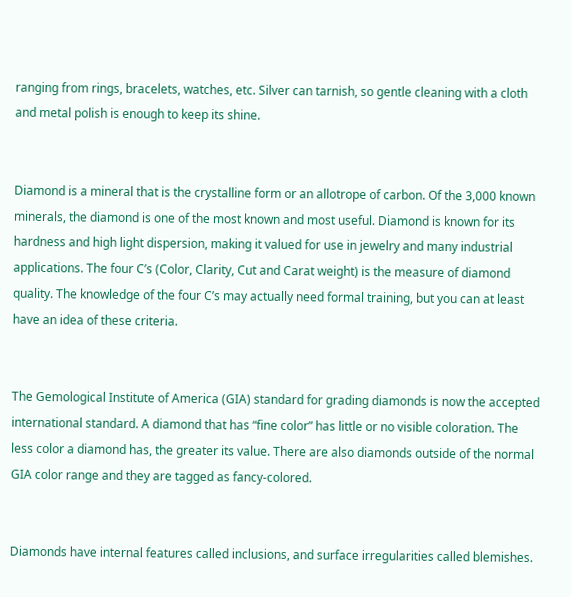ranging from rings, bracelets, watches, etc. Silver can tarnish, so gentle cleaning with a cloth and metal polish is enough to keep its shine.


Diamond is a mineral that is the crystalline form or an allotrope of carbon. Of the 3,000 known minerals, the diamond is one of the most known and most useful. Diamond is known for its hardness and high light dispersion, making it valued for use in jewelry and many industrial applications. The four C’s (Color, Clarity, Cut and Carat weight) is the measure of diamond quality. The knowledge of the four C’s may actually need formal training, but you can at least have an idea of these criteria.


The Gemological Institute of America (GIA) standard for grading diamonds is now the accepted international standard. A diamond that has “fine color” has little or no visible coloration. The less color a diamond has, the greater its value. There are also diamonds outside of the normal GIA color range and they are tagged as fancy-colored.


Diamonds have internal features called inclusions, and surface irregularities called blemishes.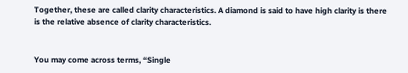Together, these are called clarity characteristics. A diamond is said to have high clarity is there is the relative absence of clarity characteristics.


You may come across terms, “Single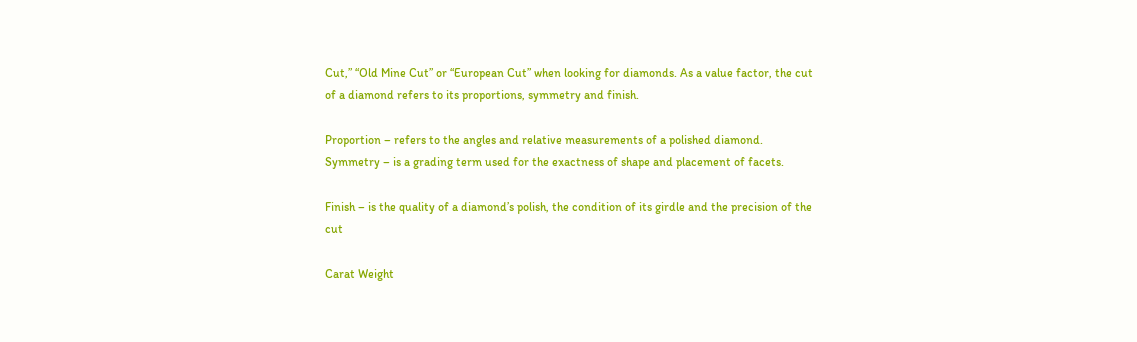Cut,” “Old Mine Cut” or “European Cut” when looking for diamonds. As a value factor, the cut of a diamond refers to its proportions, symmetry and finish.

Proportion – refers to the angles and relative measurements of a polished diamond.
Symmetry – is a grading term used for the exactness of shape and placement of facets.

Finish – is the quality of a diamond’s polish, the condition of its girdle and the precision of the cut

Carat Weight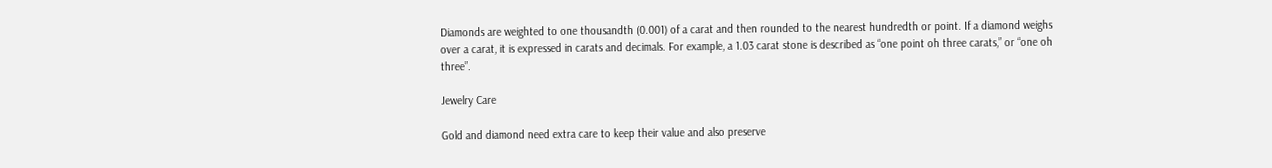Diamonds are weighted to one thousandth (0.001) of a carat and then rounded to the nearest hundredth or point. If a diamond weighs over a carat, it is expressed in carats and decimals. For example, a 1.03 carat stone is described as “one point oh three carats,” or “one oh three”.

Jewelry Care

Gold and diamond need extra care to keep their value and also preserve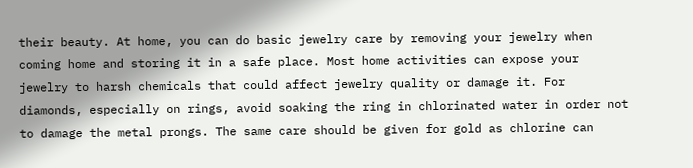their beauty. At home, you can do basic jewelry care by removing your jewelry when coming home and storing it in a safe place. Most home activities can expose your jewelry to harsh chemicals that could affect jewelry quality or damage it. For diamonds, especially on rings, avoid soaking the ring in chlorinated water in order not to damage the metal prongs. The same care should be given for gold as chlorine can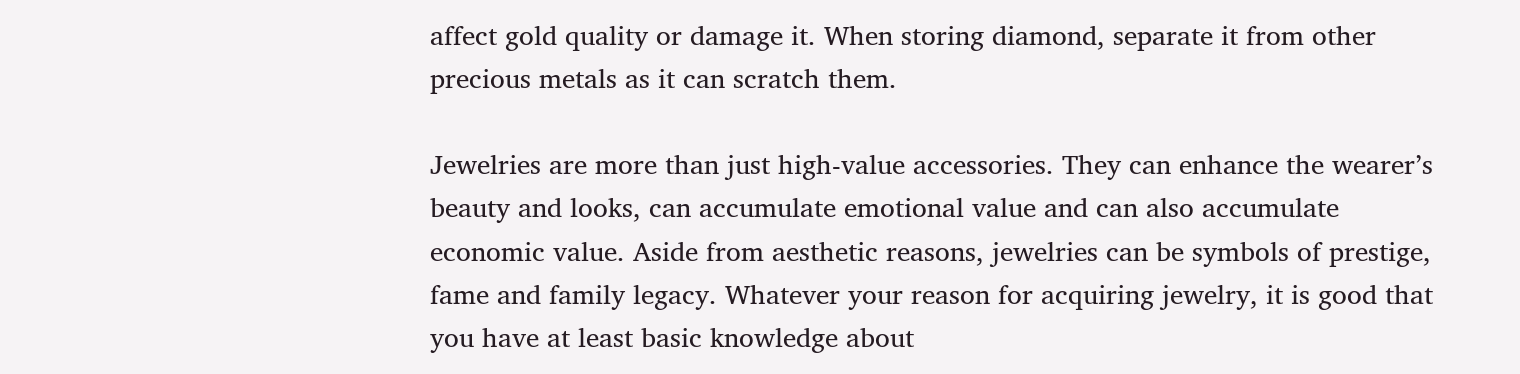affect gold quality or damage it. When storing diamond, separate it from other precious metals as it can scratch them.

Jewelries are more than just high-value accessories. They can enhance the wearer’s beauty and looks, can accumulate emotional value and can also accumulate economic value. Aside from aesthetic reasons, jewelries can be symbols of prestige, fame and family legacy. Whatever your reason for acquiring jewelry, it is good that you have at least basic knowledge about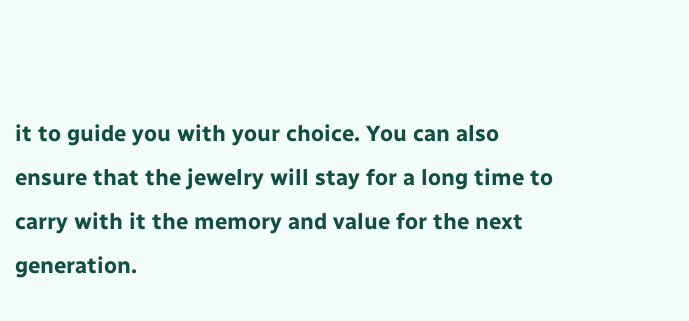it to guide you with your choice. You can also ensure that the jewelry will stay for a long time to carry with it the memory and value for the next generation.